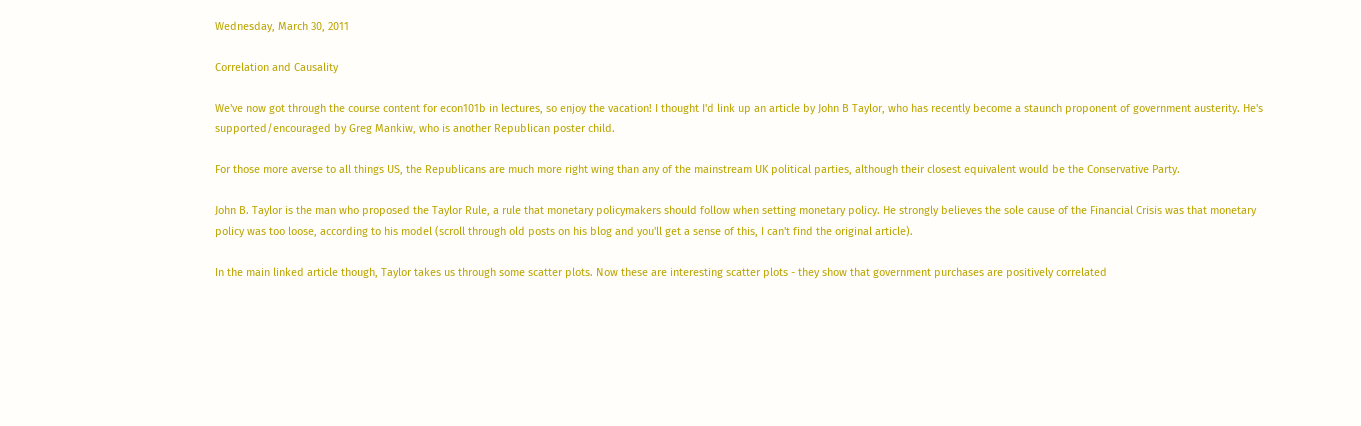Wednesday, March 30, 2011

Correlation and Causality

We've now got through the course content for econ101b in lectures, so enjoy the vacation! I thought I'd link up an article by John B Taylor, who has recently become a staunch proponent of government austerity. He's supported/encouraged by Greg Mankiw, who is another Republican poster child.

For those more averse to all things US, the Republicans are much more right wing than any of the mainstream UK political parties, although their closest equivalent would be the Conservative Party.

John B. Taylor is the man who proposed the Taylor Rule, a rule that monetary policymakers should follow when setting monetary policy. He strongly believes the sole cause of the Financial Crisis was that monetary policy was too loose, according to his model (scroll through old posts on his blog and you'll get a sense of this, I can't find the original article).

In the main linked article though, Taylor takes us through some scatter plots. Now these are interesting scatter plots - they show that government purchases are positively correlated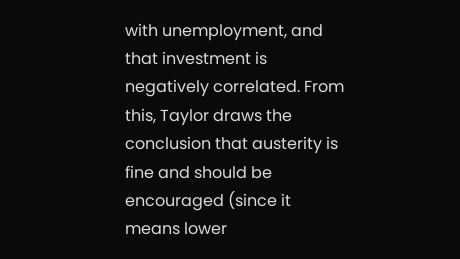with unemployment, and that investment is negatively correlated. From this, Taylor draws the conclusion that austerity is fine and should be encouraged (since it means lower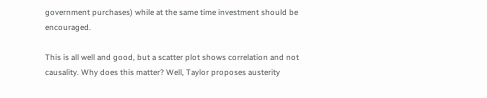government purchases) while at the same time investment should be encouraged.

This is all well and good, but a scatter plot shows correlation and not causality. Why does this matter? Well, Taylor proposes austerity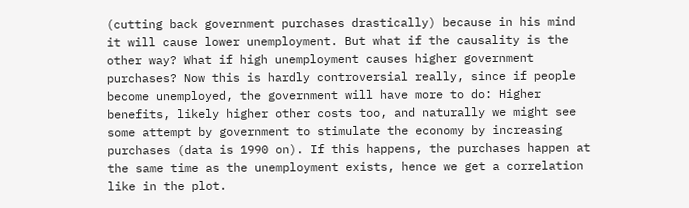(cutting back government purchases drastically) because in his mind it will cause lower unemployment. But what if the causality is the other way? What if high unemployment causes higher government purchases? Now this is hardly controversial really, since if people become unemployed, the government will have more to do: Higher benefits, likely higher other costs too, and naturally we might see some attempt by government to stimulate the economy by increasing purchases (data is 1990 on). If this happens, the purchases happen at the same time as the unemployment exists, hence we get a correlation like in the plot.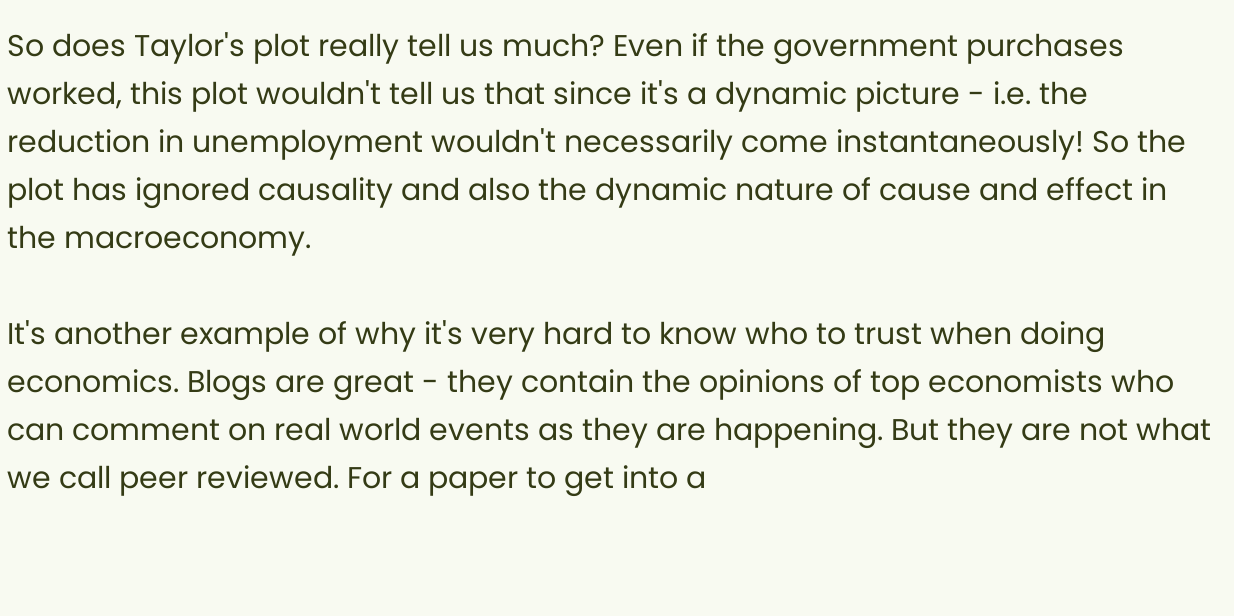So does Taylor's plot really tell us much? Even if the government purchases worked, this plot wouldn't tell us that since it's a dynamic picture - i.e. the reduction in unemployment wouldn't necessarily come instantaneously! So the plot has ignored causality and also the dynamic nature of cause and effect in the macroeconomy.

It's another example of why it's very hard to know who to trust when doing economics. Blogs are great - they contain the opinions of top economists who can comment on real world events as they are happening. But they are not what we call peer reviewed. For a paper to get into a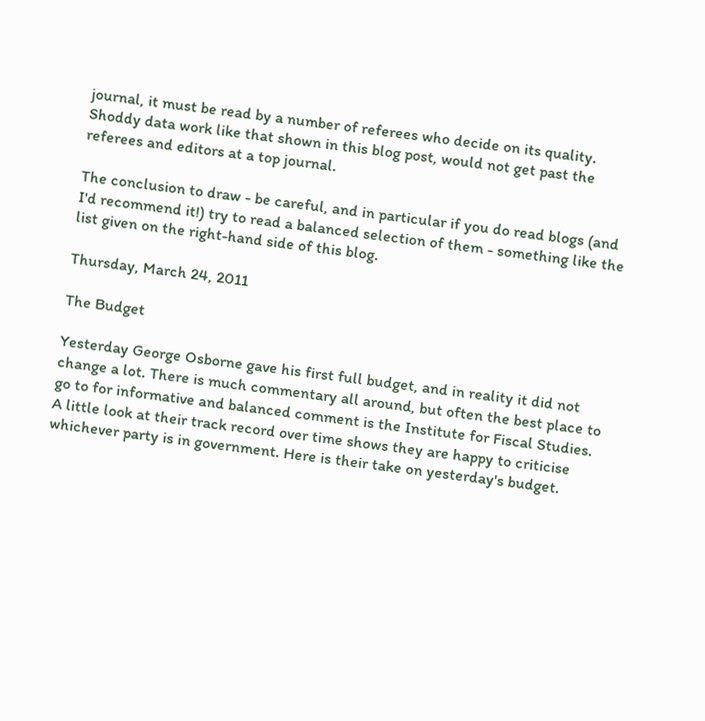journal, it must be read by a number of referees who decide on its quality. Shoddy data work like that shown in this blog post, would not get past the referees and editors at a top journal.

The conclusion to draw - be careful, and in particular if you do read blogs (and I'd recommend it!) try to read a balanced selection of them - something like the list given on the right-hand side of this blog.

Thursday, March 24, 2011

The Budget

Yesterday George Osborne gave his first full budget, and in reality it did not change a lot. There is much commentary all around, but often the best place to go to for informative and balanced comment is the Institute for Fiscal Studies. A little look at their track record over time shows they are happy to criticise whichever party is in government. Here is their take on yesterday's budget.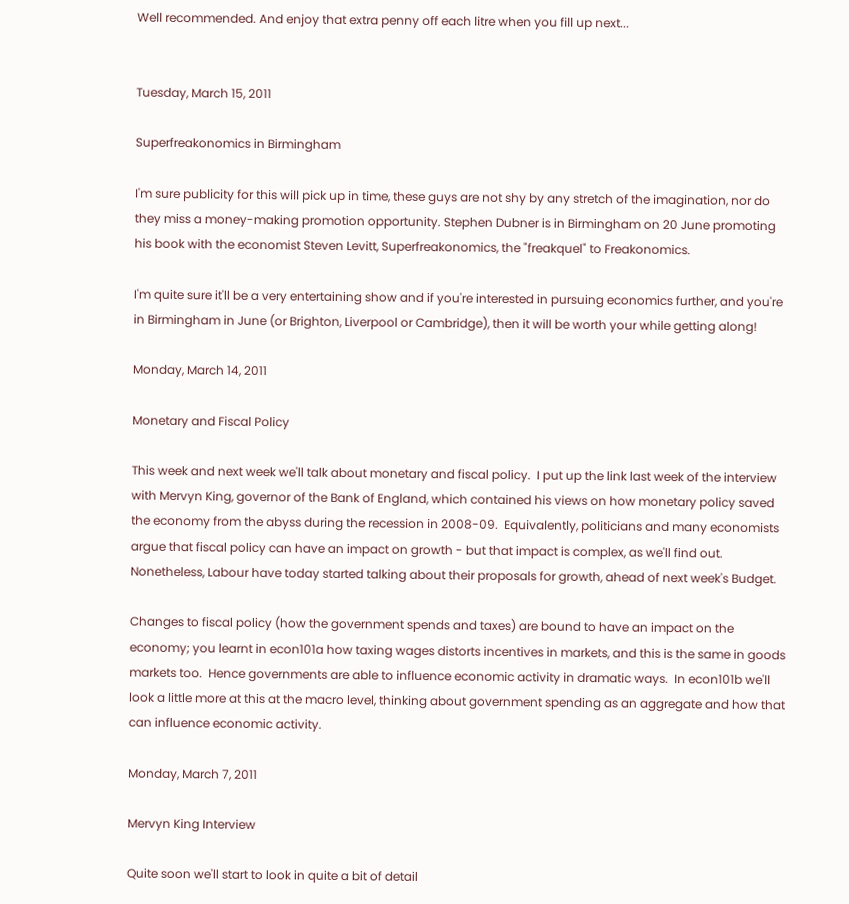Well recommended. And enjoy that extra penny off each litre when you fill up next...


Tuesday, March 15, 2011

Superfreakonomics in Birmingham

I'm sure publicity for this will pick up in time, these guys are not shy by any stretch of the imagination, nor do they miss a money-making promotion opportunity. Stephen Dubner is in Birmingham on 20 June promoting his book with the economist Steven Levitt, Superfreakonomics, the "freakquel" to Freakonomics.

I'm quite sure it'll be a very entertaining show and if you're interested in pursuing economics further, and you're in Birmingham in June (or Brighton, Liverpool or Cambridge), then it will be worth your while getting along!

Monday, March 14, 2011

Monetary and Fiscal Policy

This week and next week we'll talk about monetary and fiscal policy.  I put up the link last week of the interview with Mervyn King, governor of the Bank of England, which contained his views on how monetary policy saved the economy from the abyss during the recession in 2008-09.  Equivalently, politicians and many economists argue that fiscal policy can have an impact on growth - but that impact is complex, as we'll find out.  Nonetheless, Labour have today started talking about their proposals for growth, ahead of next week's Budget.

Changes to fiscal policy (how the government spends and taxes) are bound to have an impact on the economy; you learnt in econ101a how taxing wages distorts incentives in markets, and this is the same in goods markets too.  Hence governments are able to influence economic activity in dramatic ways.  In econ101b we'll look a little more at this at the macro level, thinking about government spending as an aggregate and how that can influence economic activity.

Monday, March 7, 2011

Mervyn King Interview

Quite soon we'll start to look in quite a bit of detail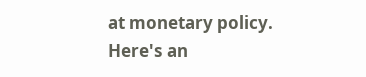at monetary policy.  Here's an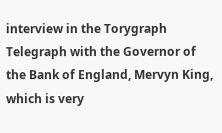interview in the Torygraph Telegraph with the Governor of the Bank of England, Mervyn King, which is very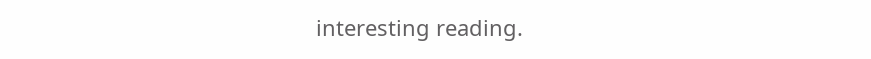interesting reading.